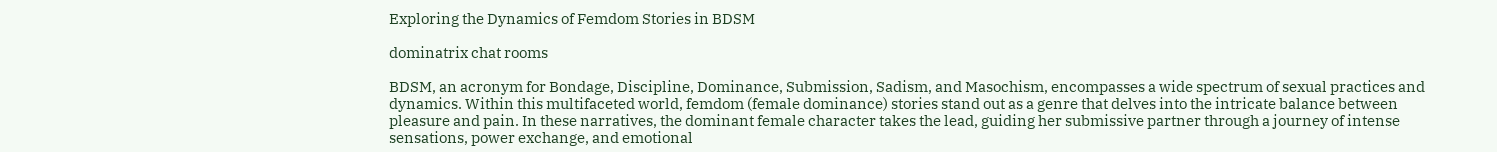Exploring the Dynamics of Femdom Stories in BDSM

dominatrix chat rooms

BDSM, an acronym for Bondage, Discipline, Dominance, Submission, Sadism, and Masochism, encompasses a wide spectrum of sexual practices and dynamics. Within this multifaceted world, femdom (female dominance) stories stand out as a genre that delves into the intricate balance between pleasure and pain. In these narratives, the dominant female character takes the lead, guiding her submissive partner through a journey of intense sensations, power exchange, and emotional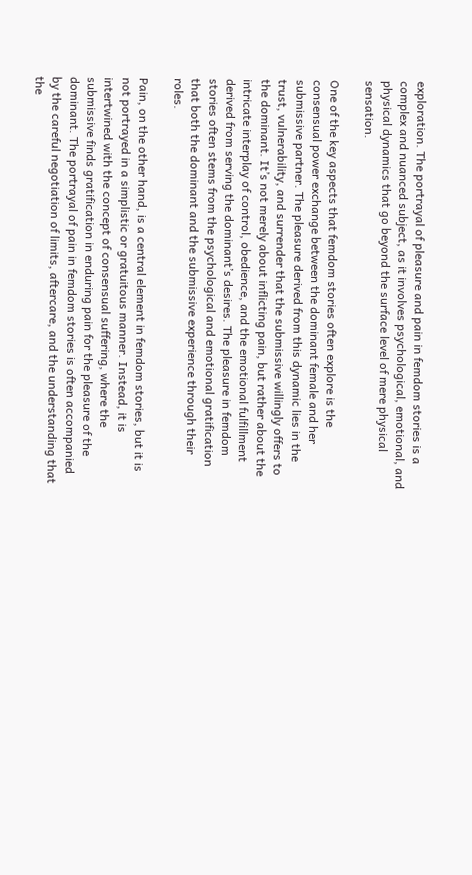exploration. The portrayal of pleasure and pain in femdom stories is a complex and nuanced subject, as it involves psychological, emotional, and physical dynamics that go beyond the surface level of mere physical sensation.

One of the key aspects that femdom stories often explore is the consensual power exchange between the dominant female and her submissive partner. The pleasure derived from this dynamic lies in the trust, vulnerability, and surrender that the submissive willingly offers to the dominant. It’s not merely about inflicting pain, but rather about the intricate interplay of control, obedience, and the emotional fulfillment derived from serving the dominant’s desires. The pleasure in femdom stories often stems from the psychological and emotional gratification that both the dominant and the submissive experience through their roles.

Pain, on the other hand, is a central element in femdom stories, but it is not portrayed in a simplistic or gratuitous manner. Instead, it is intertwined with the concept of consensual suffering, where the submissive finds gratification in enduring pain for the pleasure of the dominant. The portrayal of pain in femdom stories is often accompanied by the careful negotiation of limits, aftercare, and the understanding that the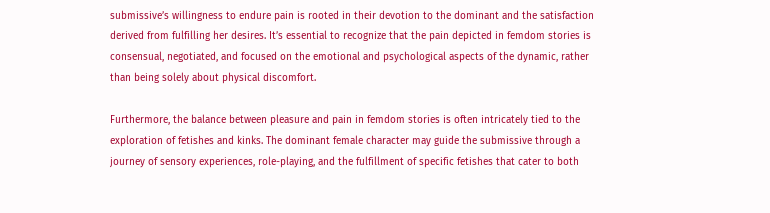submissive’s willingness to endure pain is rooted in their devotion to the dominant and the satisfaction derived from fulfilling her desires. It’s essential to recognize that the pain depicted in femdom stories is consensual, negotiated, and focused on the emotional and psychological aspects of the dynamic, rather than being solely about physical discomfort.

Furthermore, the balance between pleasure and pain in femdom stories is often intricately tied to the exploration of fetishes and kinks. The dominant female character may guide the submissive through a journey of sensory experiences, role-playing, and the fulfillment of specific fetishes that cater to both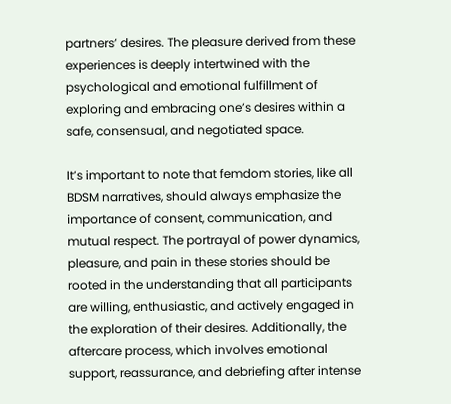partners’ desires. The pleasure derived from these experiences is deeply intertwined with the psychological and emotional fulfillment of exploring and embracing one’s desires within a safe, consensual, and negotiated space.

It’s important to note that femdom stories, like all BDSM narratives, should always emphasize the importance of consent, communication, and mutual respect. The portrayal of power dynamics, pleasure, and pain in these stories should be rooted in the understanding that all participants are willing, enthusiastic, and actively engaged in the exploration of their desires. Additionally, the aftercare process, which involves emotional support, reassurance, and debriefing after intense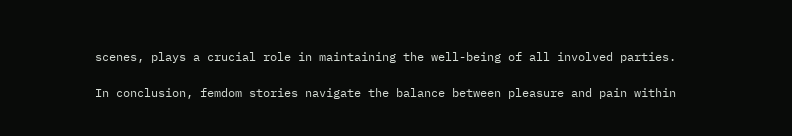scenes, plays a crucial role in maintaining the well-being of all involved parties.

In conclusion, femdom stories navigate the balance between pleasure and pain within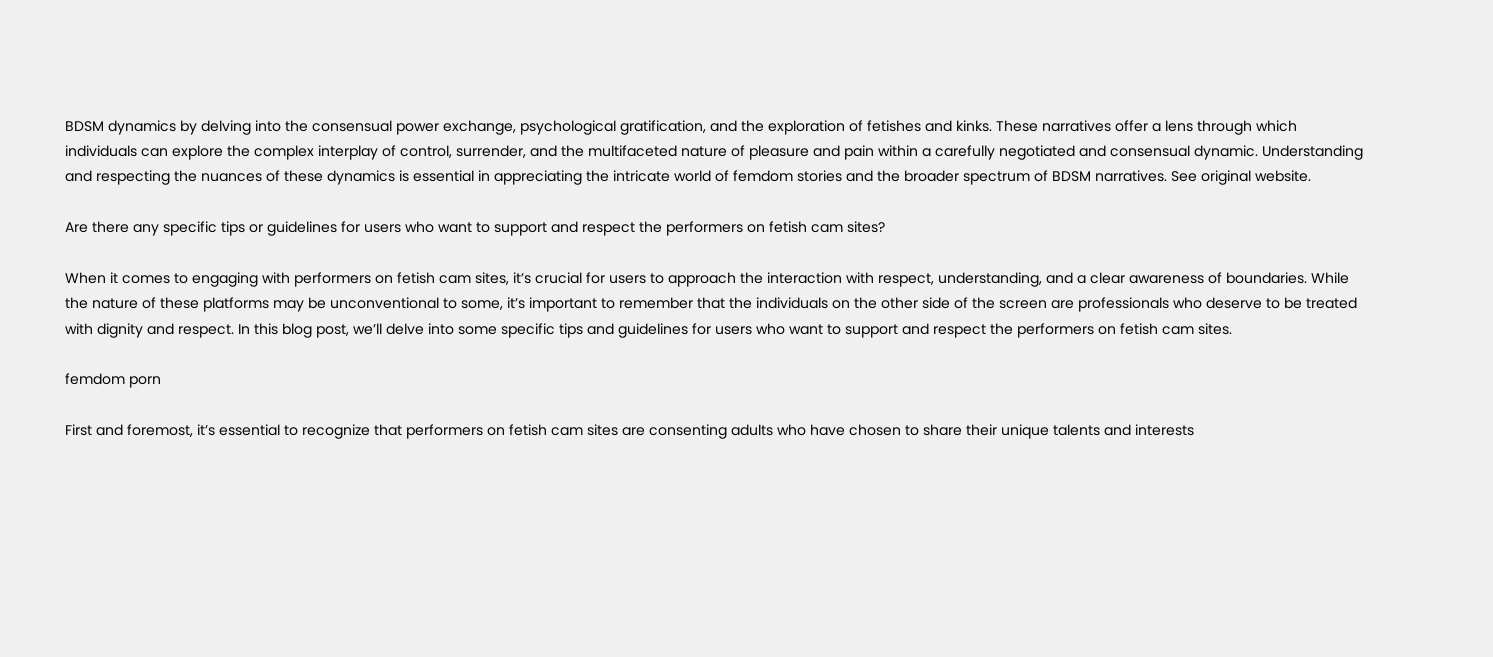BDSM dynamics by delving into the consensual power exchange, psychological gratification, and the exploration of fetishes and kinks. These narratives offer a lens through which individuals can explore the complex interplay of control, surrender, and the multifaceted nature of pleasure and pain within a carefully negotiated and consensual dynamic. Understanding and respecting the nuances of these dynamics is essential in appreciating the intricate world of femdom stories and the broader spectrum of BDSM narratives. See original website.

Are there any specific tips or guidelines for users who want to support and respect the performers on fetish cam sites?

When it comes to engaging with performers on fetish cam sites, it’s crucial for users to approach the interaction with respect, understanding, and a clear awareness of boundaries. While the nature of these platforms may be unconventional to some, it’s important to remember that the individuals on the other side of the screen are professionals who deserve to be treated with dignity and respect. In this blog post, we’ll delve into some specific tips and guidelines for users who want to support and respect the performers on fetish cam sites.

femdom porn

First and foremost, it’s essential to recognize that performers on fetish cam sites are consenting adults who have chosen to share their unique talents and interests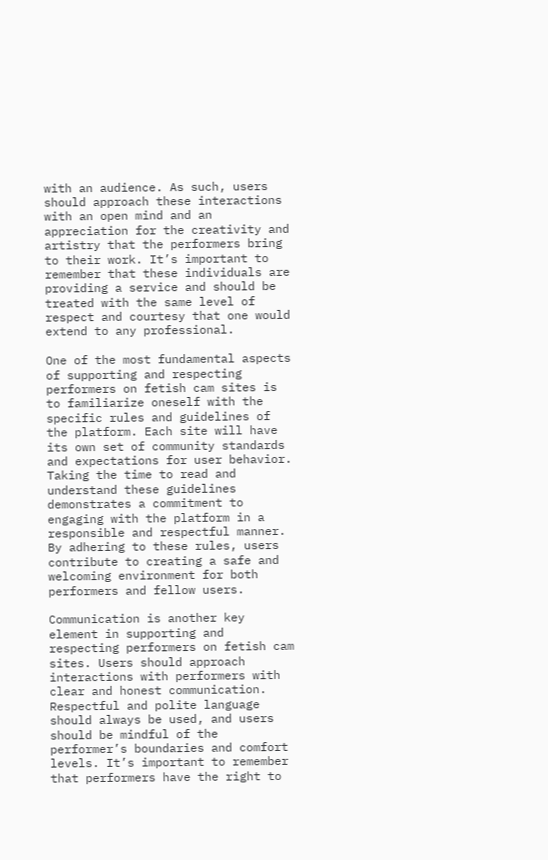with an audience. As such, users should approach these interactions with an open mind and an appreciation for the creativity and artistry that the performers bring to their work. It’s important to remember that these individuals are providing a service and should be treated with the same level of respect and courtesy that one would extend to any professional.

One of the most fundamental aspects of supporting and respecting performers on fetish cam sites is to familiarize oneself with the specific rules and guidelines of the platform. Each site will have its own set of community standards and expectations for user behavior. Taking the time to read and understand these guidelines demonstrates a commitment to engaging with the platform in a responsible and respectful manner. By adhering to these rules, users contribute to creating a safe and welcoming environment for both performers and fellow users.

Communication is another key element in supporting and respecting performers on fetish cam sites. Users should approach interactions with performers with clear and honest communication. Respectful and polite language should always be used, and users should be mindful of the performer’s boundaries and comfort levels. It’s important to remember that performers have the right to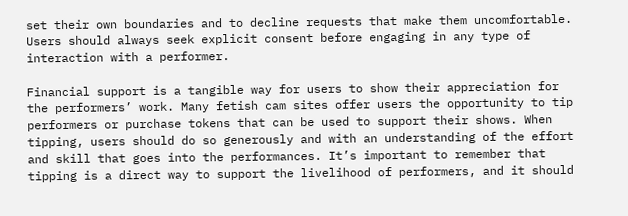set their own boundaries and to decline requests that make them uncomfortable. Users should always seek explicit consent before engaging in any type of interaction with a performer.

Financial support is a tangible way for users to show their appreciation for the performers’ work. Many fetish cam sites offer users the opportunity to tip performers or purchase tokens that can be used to support their shows. When tipping, users should do so generously and with an understanding of the effort and skill that goes into the performances. It’s important to remember that tipping is a direct way to support the livelihood of performers, and it should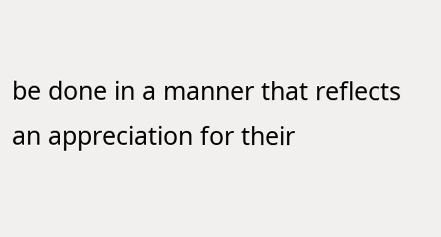be done in a manner that reflects an appreciation for their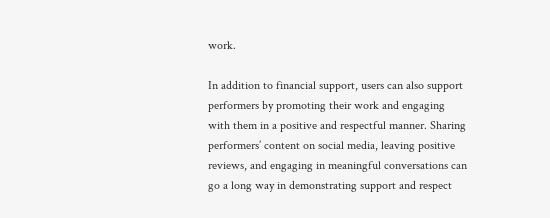work.

In addition to financial support, users can also support performers by promoting their work and engaging with them in a positive and respectful manner. Sharing performers’ content on social media, leaving positive reviews, and engaging in meaningful conversations can go a long way in demonstrating support and respect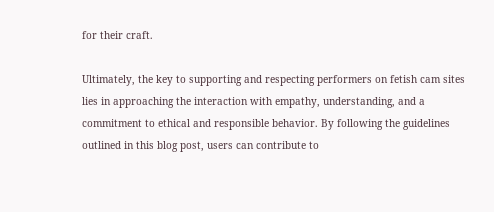for their craft.

Ultimately, the key to supporting and respecting performers on fetish cam sites lies in approaching the interaction with empathy, understanding, and a commitment to ethical and responsible behavior. By following the guidelines outlined in this blog post, users can contribute to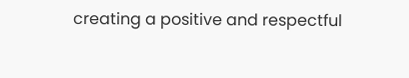creating a positive and respectful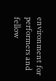environment for performers and fellow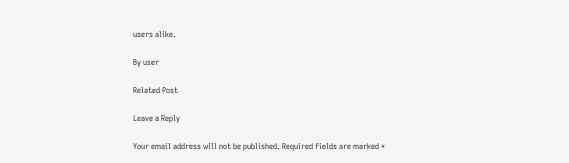users alike.

By user

Related Post

Leave a Reply

Your email address will not be published. Required fields are marked *